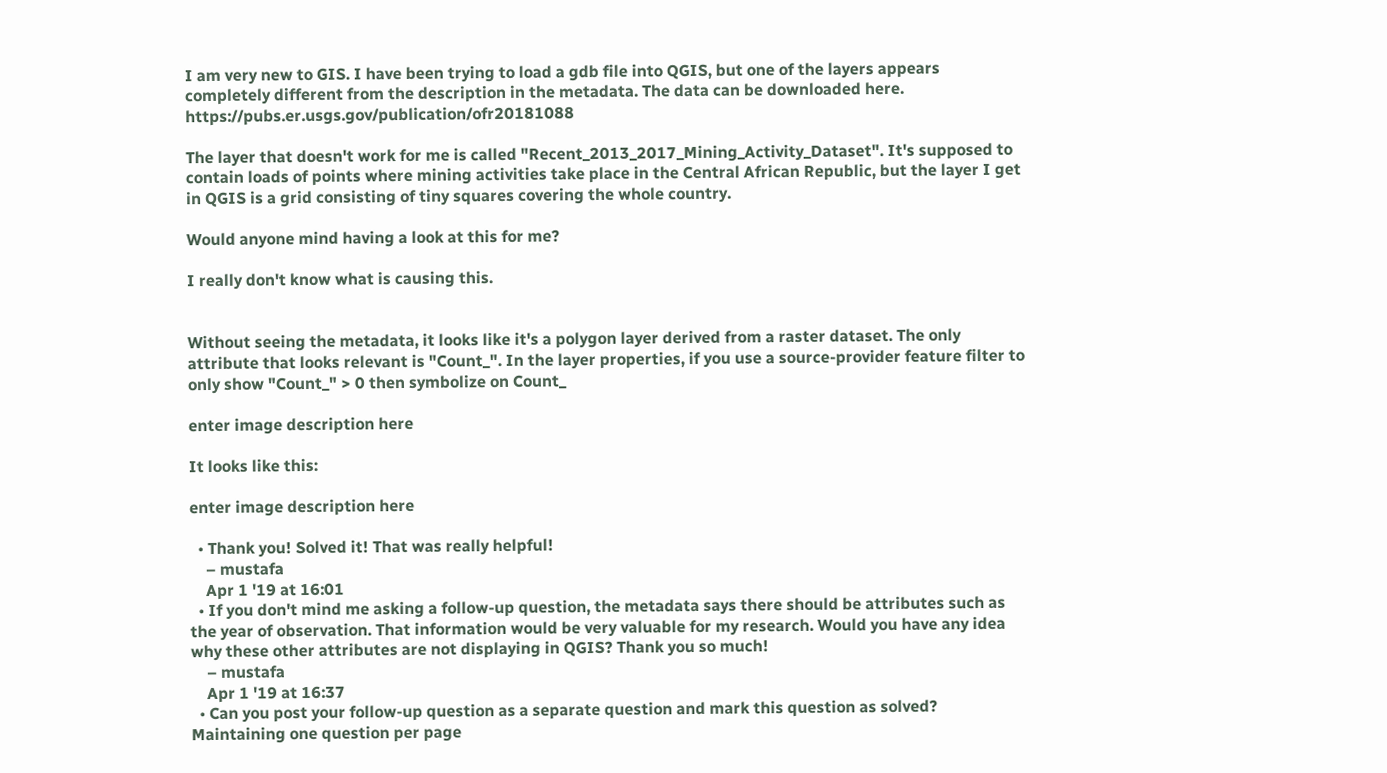I am very new to GIS. I have been trying to load a gdb file into QGIS, but one of the layers appears completely different from the description in the metadata. The data can be downloaded here. https://pubs.er.usgs.gov/publication/ofr20181088

The layer that doesn't work for me is called "Recent_2013_2017_Mining_Activity_Dataset". It's supposed to contain loads of points where mining activities take place in the Central African Republic, but the layer I get in QGIS is a grid consisting of tiny squares covering the whole country.

Would anyone mind having a look at this for me?

I really don't know what is causing this.


Without seeing the metadata, it looks like it's a polygon layer derived from a raster dataset. The only attribute that looks relevant is "Count_". In the layer properties, if you use a source-provider feature filter to only show "Count_" > 0 then symbolize on Count_

enter image description here

It looks like this:

enter image description here

  • Thank you! Solved it! That was really helpful!
    – mustafa
    Apr 1 '19 at 16:01
  • If you don't mind me asking a follow-up question, the metadata says there should be attributes such as the year of observation. That information would be very valuable for my research. Would you have any idea why these other attributes are not displaying in QGIS? Thank you so much!
    – mustafa
    Apr 1 '19 at 16:37
  • Can you post your follow-up question as a separate question and mark this question as solved? Maintaining one question per page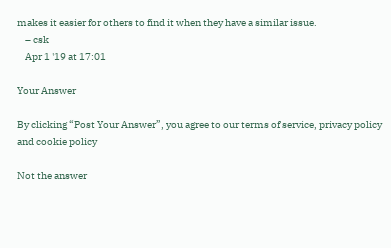makes it easier for others to find it when they have a similar issue.
    – csk
    Apr 1 '19 at 17:01

Your Answer

By clicking “Post Your Answer”, you agree to our terms of service, privacy policy and cookie policy

Not the answer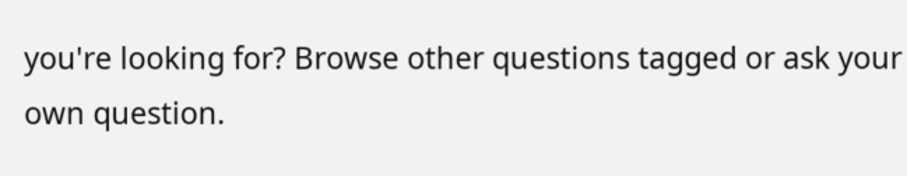you're looking for? Browse other questions tagged or ask your own question.